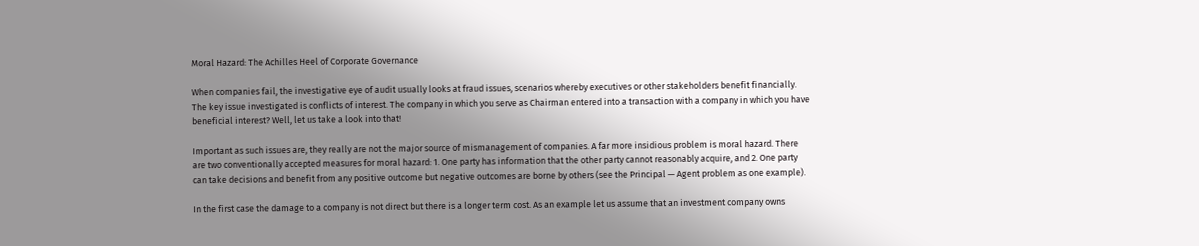Moral Hazard: The Achilles Heel of Corporate Governance

When companies fail, the investigative eye of audit usually looks at fraud issues, scenarios whereby executives or other stakeholders benefit financially. The key issue investigated is conflicts of interest. The company in which you serve as Chairman entered into a transaction with a company in which you have beneficial interest? Well, let us take a look into that!

Important as such issues are, they really are not the major source of mismanagement of companies. A far more insidious problem is moral hazard. There are two conventionally accepted measures for moral hazard: 1. One party has information that the other party cannot reasonably acquire, and 2. One party can take decisions and benefit from any positive outcome but negative outcomes are borne by others (see the Principal — Agent problem as one example).

In the first case the damage to a company is not direct but there is a longer term cost. As an example let us assume that an investment company owns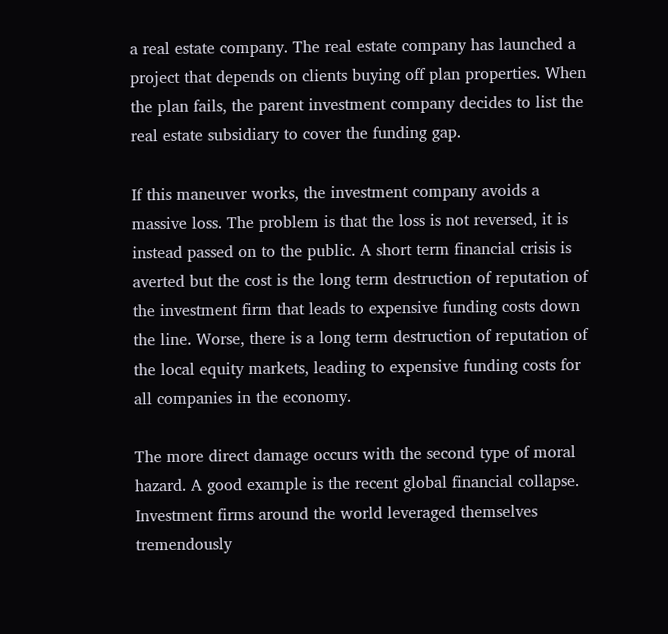a real estate company. The real estate company has launched a project that depends on clients buying off plan properties. When the plan fails, the parent investment company decides to list the real estate subsidiary to cover the funding gap.

If this maneuver works, the investment company avoids a massive loss. The problem is that the loss is not reversed, it is instead passed on to the public. A short term financial crisis is averted but the cost is the long term destruction of reputation of the investment firm that leads to expensive funding costs down the line. Worse, there is a long term destruction of reputation of the local equity markets, leading to expensive funding costs for all companies in the economy.

The more direct damage occurs with the second type of moral hazard. A good example is the recent global financial collapse. Investment firms around the world leveraged themselves tremendously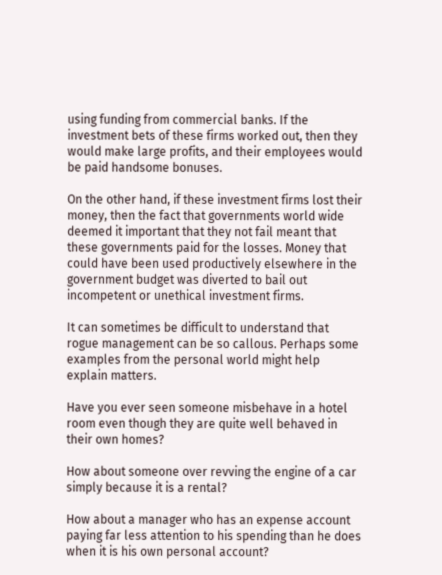using funding from commercial banks. If the investment bets of these firms worked out, then they would make large profits, and their employees would be paid handsome bonuses.

On the other hand, if these investment firms lost their money, then the fact that governments world wide deemed it important that they not fail meant that these governments paid for the losses. Money that could have been used productively elsewhere in the government budget was diverted to bail out incompetent or unethical investment firms.

It can sometimes be difficult to understand that rogue management can be so callous. Perhaps some examples from the personal world might help explain matters.

Have you ever seen someone misbehave in a hotel room even though they are quite well behaved in their own homes?

How about someone over revving the engine of a car simply because it is a rental?

How about a manager who has an expense account paying far less attention to his spending than he does when it is his own personal account?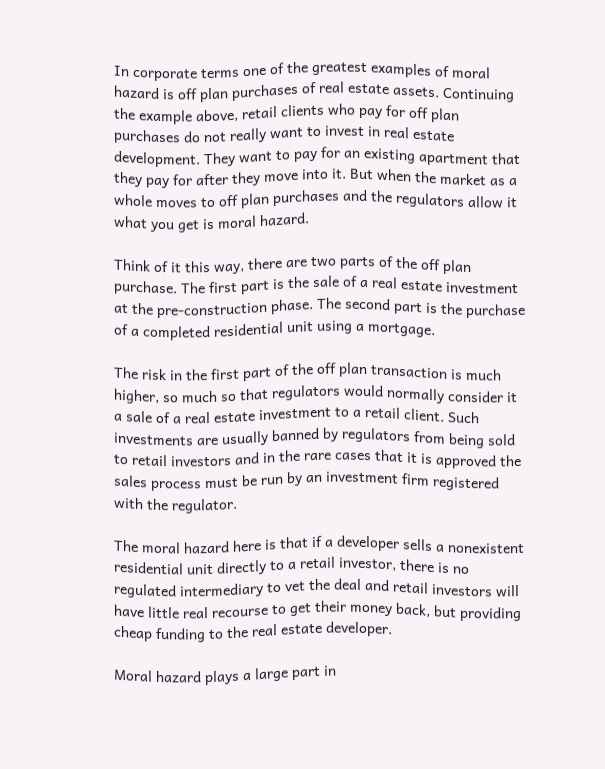In corporate terms one of the greatest examples of moral hazard is off plan purchases of real estate assets. Continuing the example above, retail clients who pay for off plan purchases do not really want to invest in real estate development. They want to pay for an existing apartment that they pay for after they move into it. But when the market as a whole moves to off plan purchases and the regulators allow it what you get is moral hazard.

Think of it this way, there are two parts of the off plan purchase. The first part is the sale of a real estate investment at the pre-construction phase. The second part is the purchase of a completed residential unit using a mortgage.

The risk in the first part of the off plan transaction is much higher, so much so that regulators would normally consider it a sale of a real estate investment to a retail client. Such investments are usually banned by regulators from being sold to retail investors and in the rare cases that it is approved the sales process must be run by an investment firm registered with the regulator.

The moral hazard here is that if a developer sells a nonexistent residential unit directly to a retail investor, there is no regulated intermediary to vet the deal and retail investors will have little real recourse to get their money back, but providing cheap funding to the real estate developer.

Moral hazard plays a large part in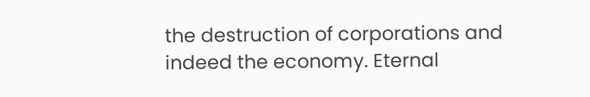the destruction of corporations and indeed the economy. Eternal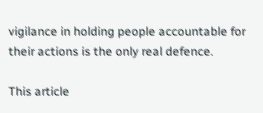vigilance in holding people accountable for their actions is the only real defence.

This article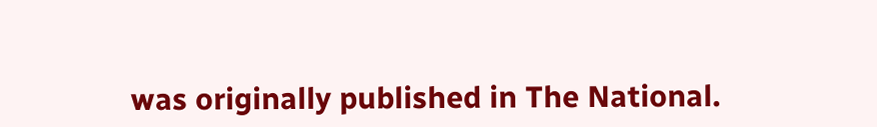was originally published in The National.